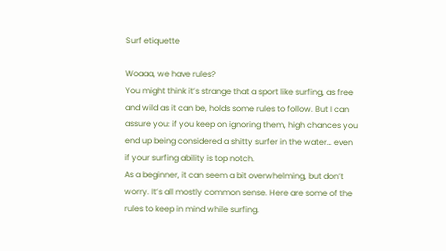Surf etiquette

Woaaa, we have rules?
You might think it’s strange that a sport like surfing, as free and wild as it can be, holds some rules to follow. But I can assure you: if you keep on ignoring them, high chances you end up being considered a shitty surfer in the water… even if your surfing ability is top notch.
As a beginner, it can seem a bit overwhelming, but don’t worry. It’s all mostly common sense. Here are some of the rules to keep in mind while surfing.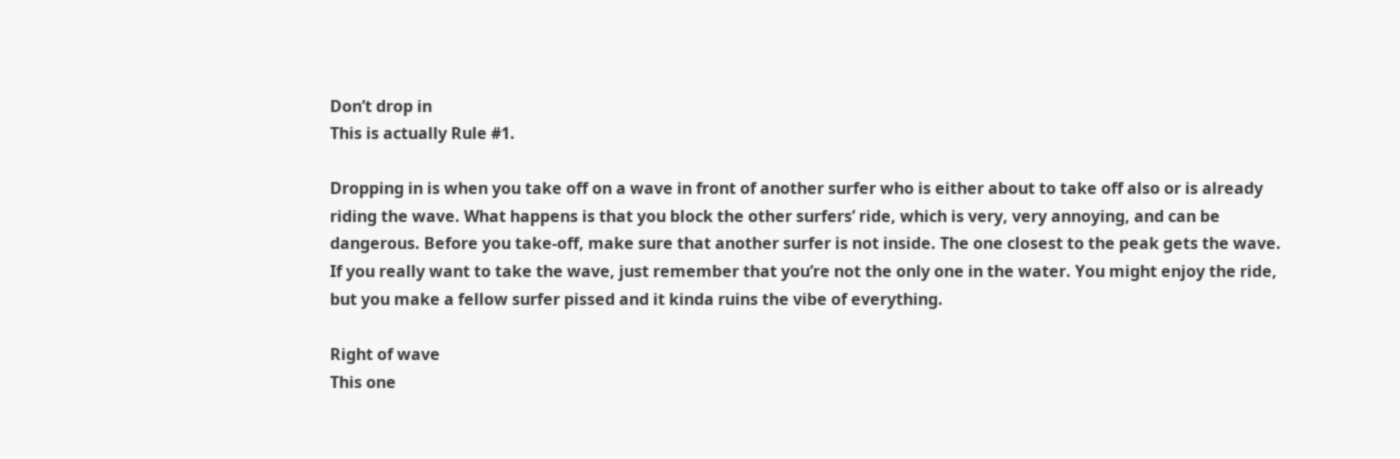Don’t drop in
This is actually Rule #1.

Dropping in is when you take off on a wave in front of another surfer who is either about to take off also or is already riding the wave. What happens is that you block the other surfers’ ride, which is very, very annoying, and can be dangerous. Before you take-off, make sure that another surfer is not inside. The one closest to the peak gets the wave. If you really want to take the wave, just remember that you’re not the only one in the water. You might enjoy the ride, but you make a fellow surfer pissed and it kinda ruins the vibe of everything.

Right of wave
This one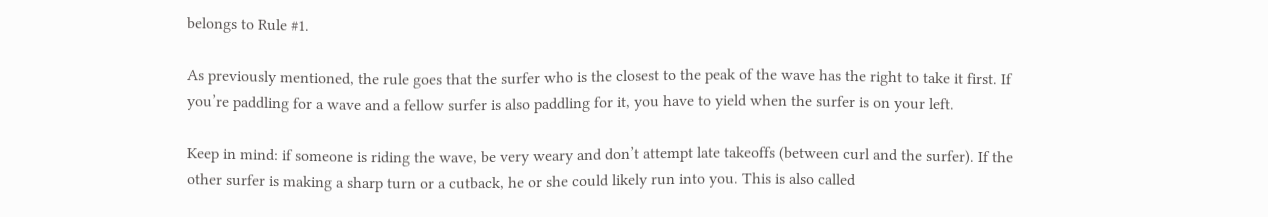belongs to Rule #1.

As previously mentioned, the rule goes that the surfer who is the closest to the peak of the wave has the right to take it first. If you’re paddling for a wave and a fellow surfer is also paddling for it, you have to yield when the surfer is on your left.

Keep in mind: if someone is riding the wave, be very weary and don’t attempt late takeoffs (between curl and the surfer). If the other surfer is making a sharp turn or a cutback, he or she could likely run into you. This is also called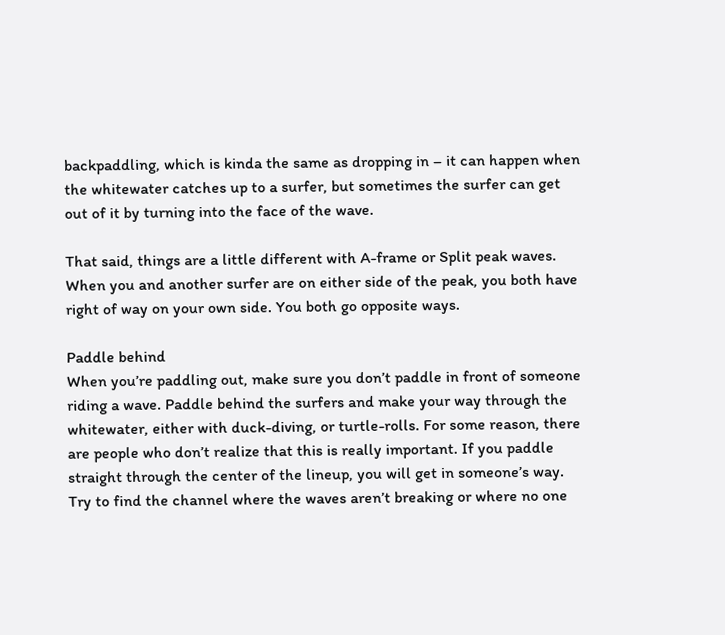backpaddling, which is kinda the same as dropping in – it can happen when the whitewater catches up to a surfer, but sometimes the surfer can get out of it by turning into the face of the wave.

That said, things are a little different with A-frame or Split peak waves. When you and another surfer are on either side of the peak, you both have right of way on your own side. You both go opposite ways.

Paddle behind
When you’re paddling out, make sure you don’t paddle in front of someone riding a wave. Paddle behind the surfers and make your way through the whitewater, either with duck-diving, or turtle-rolls. For some reason, there are people who don’t realize that this is really important. If you paddle straight through the center of the lineup, you will get in someone’s way. Try to find the channel where the waves aren’t breaking or where no one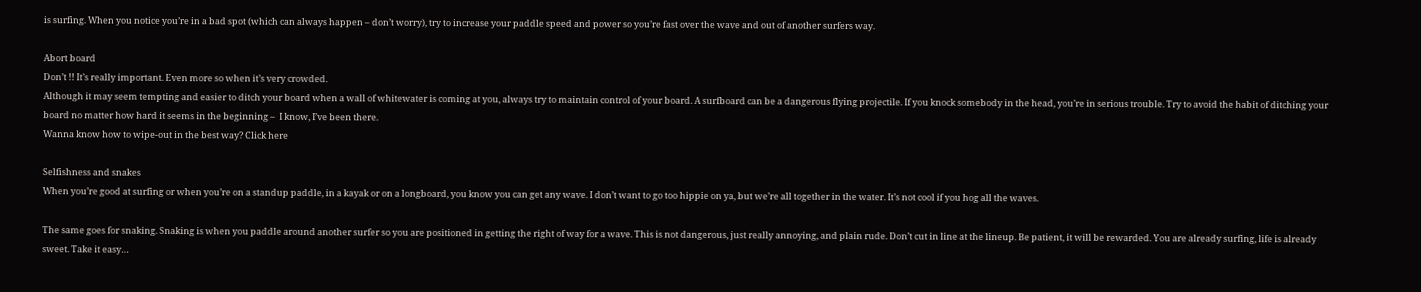is surfing. When you notice you’re in a bad spot (which can always happen – don’t worry), try to increase your paddle speed and power so you’re fast over the wave and out of another surfers way.

Abort board
Don’t !! It’s really important. Even more so when it’s very crowded.
Although it may seem tempting and easier to ditch your board when a wall of whitewater is coming at you, always try to maintain control of your board. A surfboard can be a dangerous flying projectile. If you knock somebody in the head, you’re in serious trouble. Try to avoid the habit of ditching your board no matter how hard it seems in the beginning –  I know, I’ve been there.
Wanna know how to wipe-out in the best way? Click here

Selfishness and snakes
When you’re good at surfing or when you’re on a standup paddle, in a kayak or on a longboard, you know you can get any wave. I don’t want to go too hippie on ya, but we’re all together in the water. It’s not cool if you hog all the waves.

The same goes for snaking. Snaking is when you paddle around another surfer so you are positioned in getting the right of way for a wave. This is not dangerous, just really annoying, and plain rude. Don’t cut in line at the lineup. Be patient, it will be rewarded. You are already surfing, life is already sweet. Take it easy…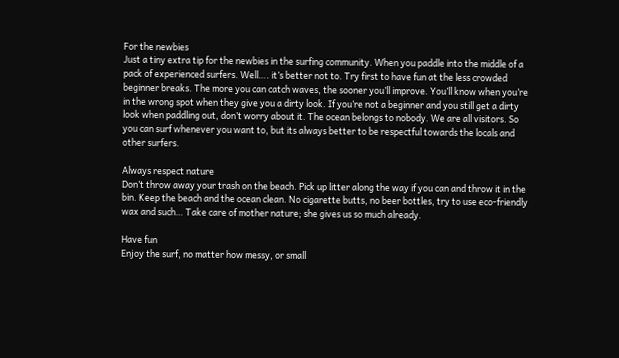For the newbies
Just a tiny extra tip for the newbies in the surfing community. When you paddle into the middle of a pack of experienced surfers. Well…. it’s better not to. Try first to have fun at the less crowded beginner breaks. The more you can catch waves, the sooner you’ll improve. You’ll know when you’re in the wrong spot when they give you a dirty look. If you’re not a beginner and you still get a dirty look when paddling out, don’t worry about it. The ocean belongs to nobody. We are all visitors. So you can surf whenever you want to, but its always better to be respectful towards the locals and other surfers.

Always respect nature
Don’t throw away your trash on the beach. Pick up litter along the way if you can and throw it in the bin. Keep the beach and the ocean clean. No cigarette butts, no beer bottles, try to use eco-friendly wax and such… Take care of mother nature; she gives us so much already.

Have fun
Enjoy the surf, no matter how messy, or small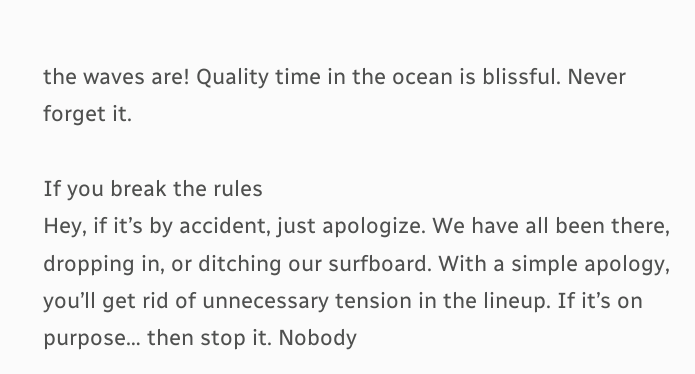the waves are! Quality time in the ocean is blissful. Never forget it.

If you break the rules
Hey, if it’s by accident, just apologize. We have all been there, dropping in, or ditching our surfboard. With a simple apology, you’ll get rid of unnecessary tension in the lineup. If it’s on purpose… then stop it. Nobody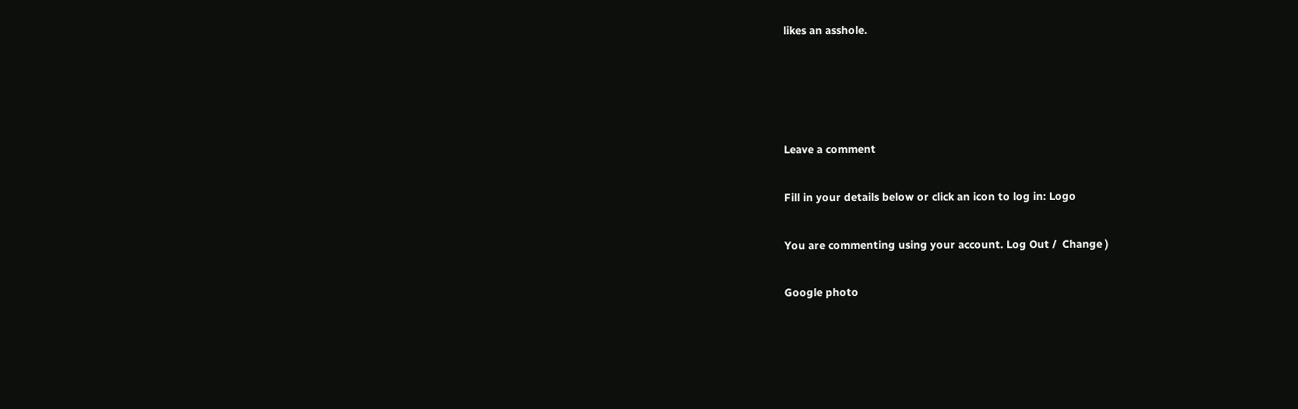likes an asshole.




Leave a comment

Fill in your details below or click an icon to log in: Logo

You are commenting using your account. Log Out /  Change )

Google photo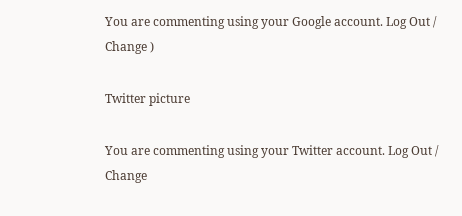You are commenting using your Google account. Log Out /  Change )

Twitter picture

You are commenting using your Twitter account. Log Out /  Change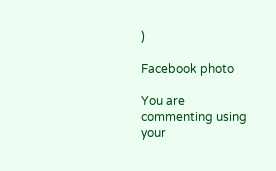)

Facebook photo

You are commenting using your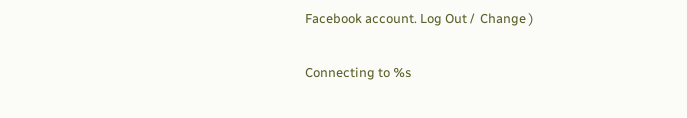Facebook account. Log Out /  Change )

Connecting to %s